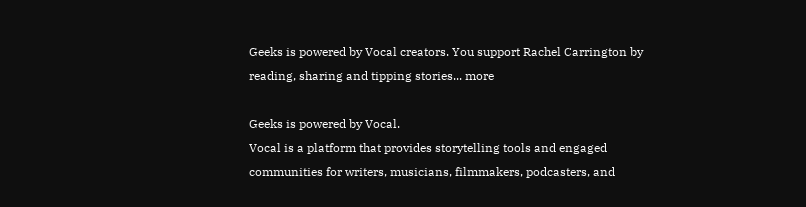Geeks is powered by Vocal creators. You support Rachel Carrington by reading, sharing and tipping stories... more

Geeks is powered by Vocal.
Vocal is a platform that provides storytelling tools and engaged communities for writers, musicians, filmmakers, podcasters, and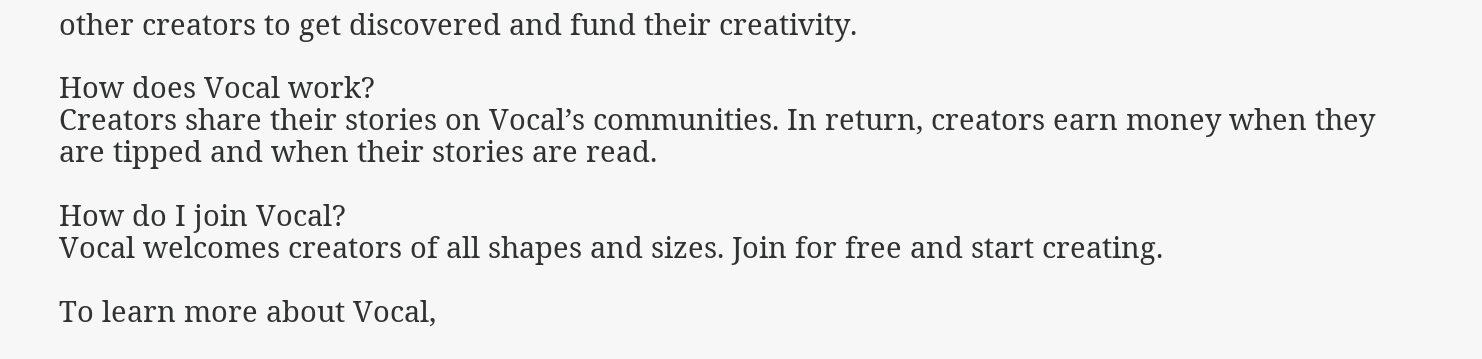other creators to get discovered and fund their creativity.

How does Vocal work?
Creators share their stories on Vocal’s communities. In return, creators earn money when they are tipped and when their stories are read.

How do I join Vocal?
Vocal welcomes creators of all shapes and sizes. Join for free and start creating.

To learn more about Vocal,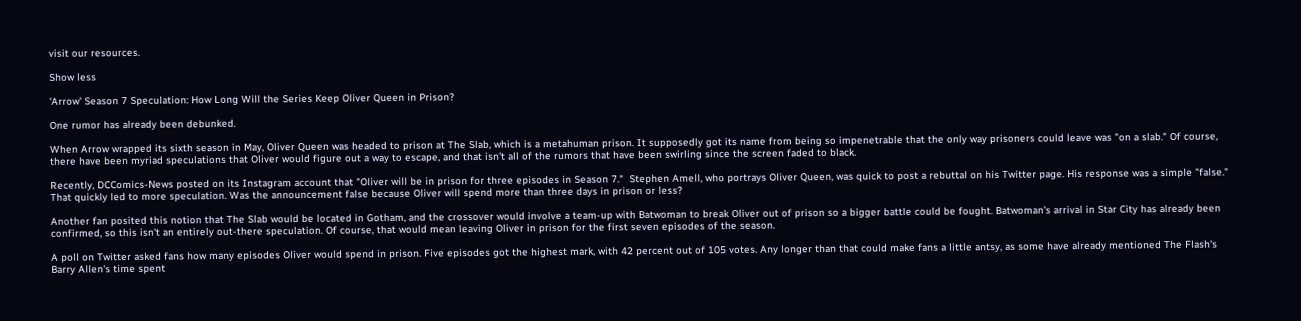visit our resources.

Show less

'Arrow' Season 7 Speculation: How Long Will the Series Keep Oliver Queen in Prison?

One rumor has already been debunked.

When Arrow wrapped its sixth season in May, Oliver Queen was headed to prison at The Slab, which is a metahuman prison. It supposedly got its name from being so impenetrable that the only way prisoners could leave was "on a slab." Of course, there have been myriad speculations that Oliver would figure out a way to escape, and that isn't all of the rumors that have been swirling since the screen faded to black.

Recently, DCComics-News posted on its Instagram account that "Oliver will be in prison for three episodes in Season 7."  Stephen Amell, who portrays Oliver Queen, was quick to post a rebuttal on his Twitter page. His response was a simple "false." That quickly led to more speculation. Was the announcement false because Oliver will spend more than three days in prison or less?

Another fan posited this notion that The Slab would be located in Gotham, and the crossover would involve a team-up with Batwoman to break Oliver out of prison so a bigger battle could be fought. Batwoman's arrival in Star City has already been confirmed, so this isn't an entirely out-there speculation. Of course, that would mean leaving Oliver in prison for the first seven episodes of the season.

A poll on Twitter asked fans how many episodes Oliver would spend in prison. Five episodes got the highest mark, with 42 percent out of 105 votes. Any longer than that could make fans a little antsy, as some have already mentioned The Flash's Barry Allen's time spent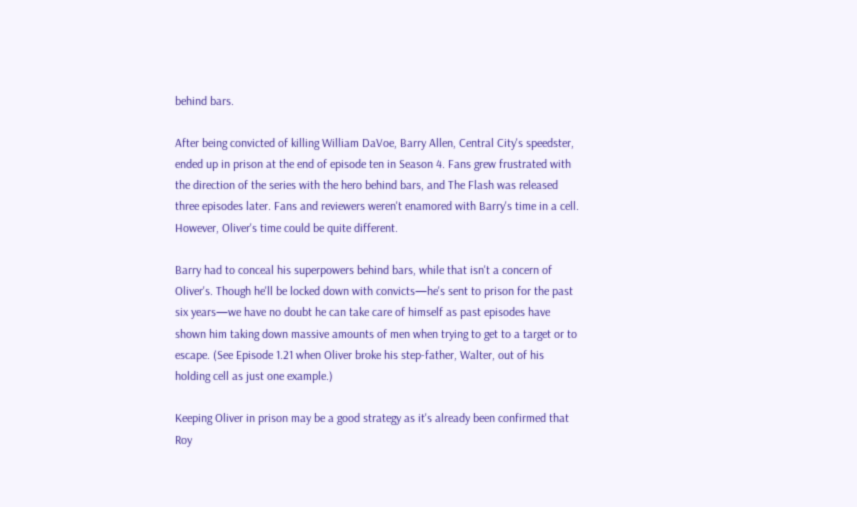behind bars.

After being convicted of killing William DaVoe, Barry Allen, Central City's speedster, ended up in prison at the end of episode ten in Season 4. Fans grew frustrated with the direction of the series with the hero behind bars, and The Flash was released three episodes later. Fans and reviewers weren't enamored with Barry's time in a cell. However, Oliver's time could be quite different.

Barry had to conceal his superpowers behind bars, while that isn't a concern of Oliver's. Though he'll be locked down with convicts—he's sent to prison for the past six years—we have no doubt he can take care of himself as past episodes have shown him taking down massive amounts of men when trying to get to a target or to escape. (See Episode 1.21 when Oliver broke his step-father, Walter, out of his holding cell as just one example.)

Keeping Oliver in prison may be a good strategy as it's already been confirmed that Roy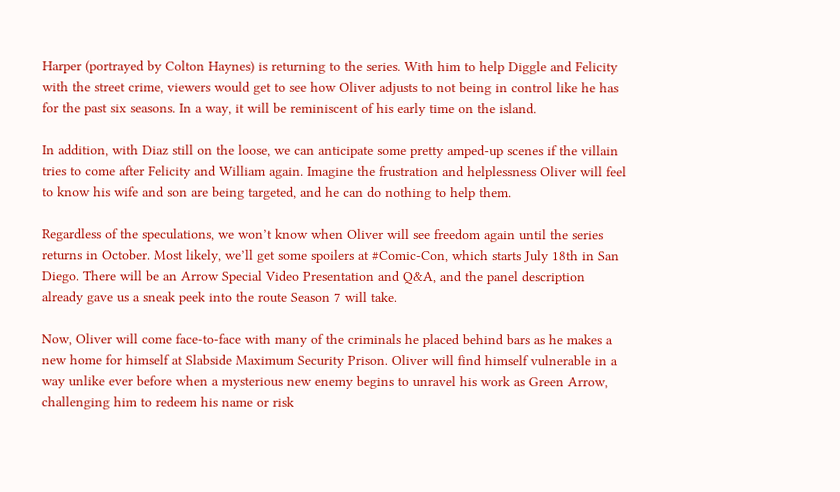Harper (portrayed by Colton Haynes) is returning to the series. With him to help Diggle and Felicity with the street crime, viewers would get to see how Oliver adjusts to not being in control like he has for the past six seasons. In a way, it will be reminiscent of his early time on the island.

In addition, with Diaz still on the loose, we can anticipate some pretty amped-up scenes if the villain tries to come after Felicity and William again. Imagine the frustration and helplessness Oliver will feel to know his wife and son are being targeted, and he can do nothing to help them.

Regardless of the speculations, we won’t know when Oliver will see freedom again until the series returns in October. Most likely, we’ll get some spoilers at #Comic-Con, which starts July 18th in San Diego. There will be an Arrow Special Video Presentation and Q&A, and the panel description already gave us a sneak peek into the route Season 7 will take.

Now, Oliver will come face-to-face with many of the criminals he placed behind bars as he makes a new home for himself at Slabside Maximum Security Prison. Oliver will find himself vulnerable in a way unlike ever before when a mysterious new enemy begins to unravel his work as Green Arrow, challenging him to redeem his name or risk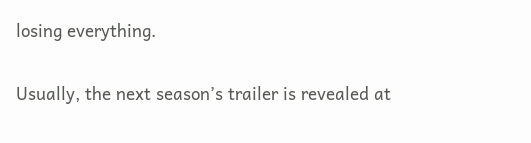losing everything.

Usually, the next season’s trailer is revealed at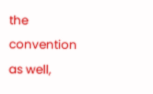the convention as well,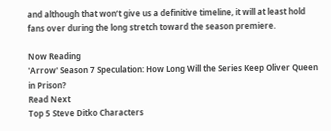and although that won’t give us a definitive timeline, it will at least hold fans over during the long stretch toward the season premiere.

Now Reading
'Arrow' Season 7 Speculation: How Long Will the Series Keep Oliver Queen in Prison?
Read Next
Top 5 Steve Ditko Characters